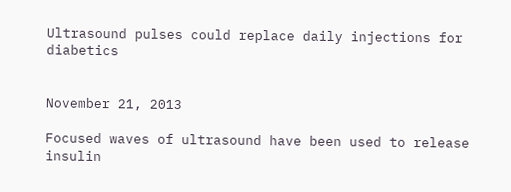Ultrasound pulses could replace daily injections for diabetics


November 21, 2013

Focused waves of ultrasound have been used to release insulin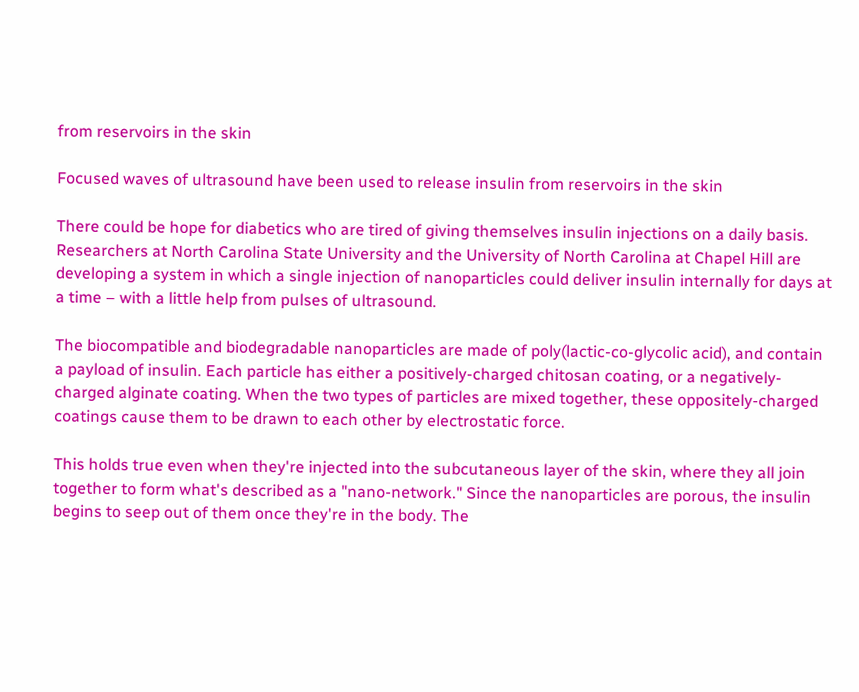from reservoirs in the skin

Focused waves of ultrasound have been used to release insulin from reservoirs in the skin

There could be hope for diabetics who are tired of giving themselves insulin injections on a daily basis. Researchers at North Carolina State University and the University of North Carolina at Chapel Hill are developing a system in which a single injection of nanoparticles could deliver insulin internally for days at a time – with a little help from pulses of ultrasound.

The biocompatible and biodegradable nanoparticles are made of poly(lactic-co-glycolic acid), and contain a payload of insulin. Each particle has either a positively-charged chitosan coating, or a negatively-charged alginate coating. When the two types of particles are mixed together, these oppositely-charged coatings cause them to be drawn to each other by electrostatic force.

This holds true even when they're injected into the subcutaneous layer of the skin, where they all join together to form what's described as a "nano-network." Since the nanoparticles are porous, the insulin begins to seep out of them once they're in the body. The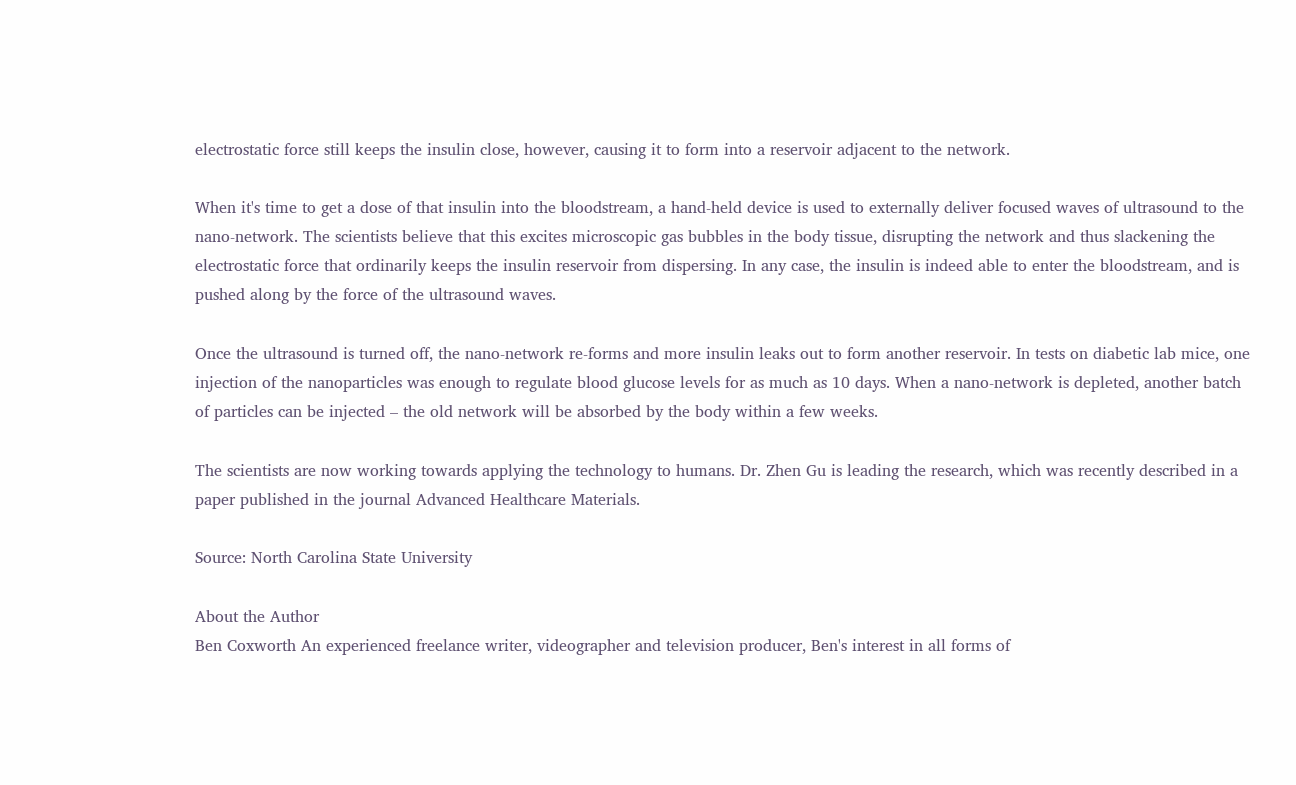electrostatic force still keeps the insulin close, however, causing it to form into a reservoir adjacent to the network.

When it's time to get a dose of that insulin into the bloodstream, a hand-held device is used to externally deliver focused waves of ultrasound to the nano-network. The scientists believe that this excites microscopic gas bubbles in the body tissue, disrupting the network and thus slackening the electrostatic force that ordinarily keeps the insulin reservoir from dispersing. In any case, the insulin is indeed able to enter the bloodstream, and is pushed along by the force of the ultrasound waves.

Once the ultrasound is turned off, the nano-network re-forms and more insulin leaks out to form another reservoir. In tests on diabetic lab mice, one injection of the nanoparticles was enough to regulate blood glucose levels for as much as 10 days. When a nano-network is depleted, another batch of particles can be injected – the old network will be absorbed by the body within a few weeks.

The scientists are now working towards applying the technology to humans. Dr. Zhen Gu is leading the research, which was recently described in a paper published in the journal Advanced Healthcare Materials.

Source: North Carolina State University

About the Author
Ben Coxworth An experienced freelance writer, videographer and television producer, Ben's interest in all forms of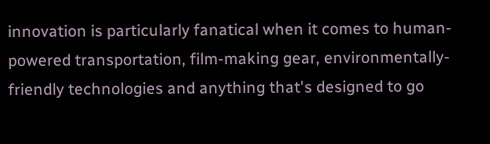innovation is particularly fanatical when it comes to human-powered transportation, film-making gear, environmentally-friendly technologies and anything that's designed to go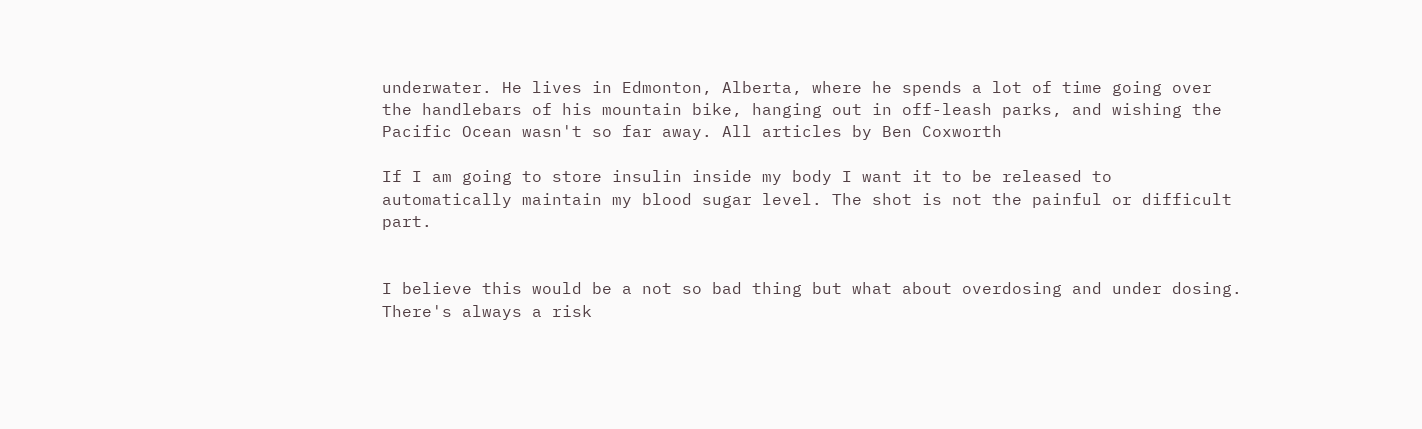underwater. He lives in Edmonton, Alberta, where he spends a lot of time going over the handlebars of his mountain bike, hanging out in off-leash parks, and wishing the Pacific Ocean wasn't so far away. All articles by Ben Coxworth

If I am going to store insulin inside my body I want it to be released to automatically maintain my blood sugar level. The shot is not the painful or difficult part.


I believe this would be a not so bad thing but what about overdosing and under dosing. There's always a risk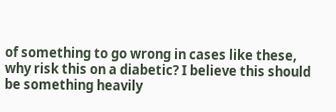of something to go wrong in cases like these, why risk this on a diabetic? I believe this should be something heavily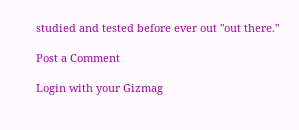studied and tested before ever out "out there."

Post a Comment

Login with your Gizmag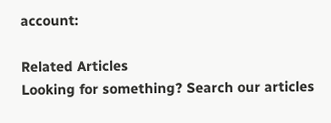account:

Related Articles
Looking for something? Search our articles